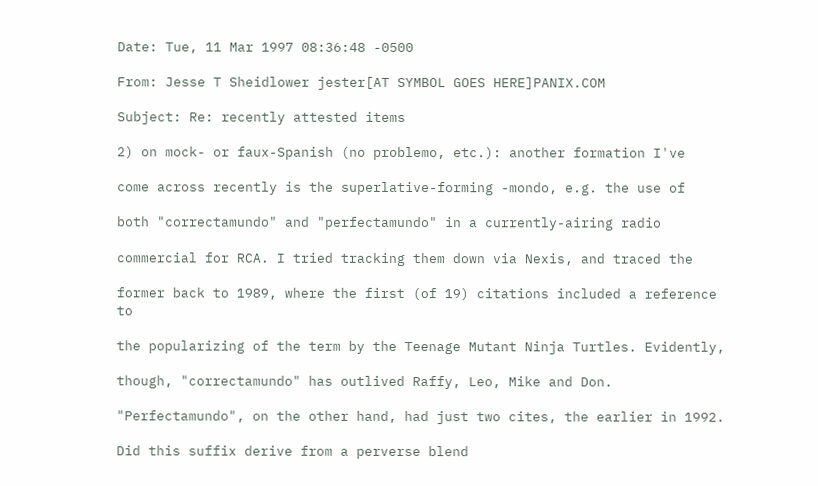Date: Tue, 11 Mar 1997 08:36:48 -0500

From: Jesse T Sheidlower jester[AT SYMBOL GOES HERE]PANIX.COM

Subject: Re: recently attested items

2) on mock- or faux-Spanish (no problemo, etc.): another formation I've

come across recently is the superlative-forming -mondo, e.g. the use of

both "correctamundo" and "perfectamundo" in a currently-airing radio

commercial for RCA. I tried tracking them down via Nexis, and traced the

former back to 1989, where the first (of 19) citations included a reference to

the popularizing of the term by the Teenage Mutant Ninja Turtles. Evidently,

though, "correctamundo" has outlived Raffy, Leo, Mike and Don.

"Perfectamundo", on the other hand, had just two cites, the earlier in 1992.

Did this suffix derive from a perverse blend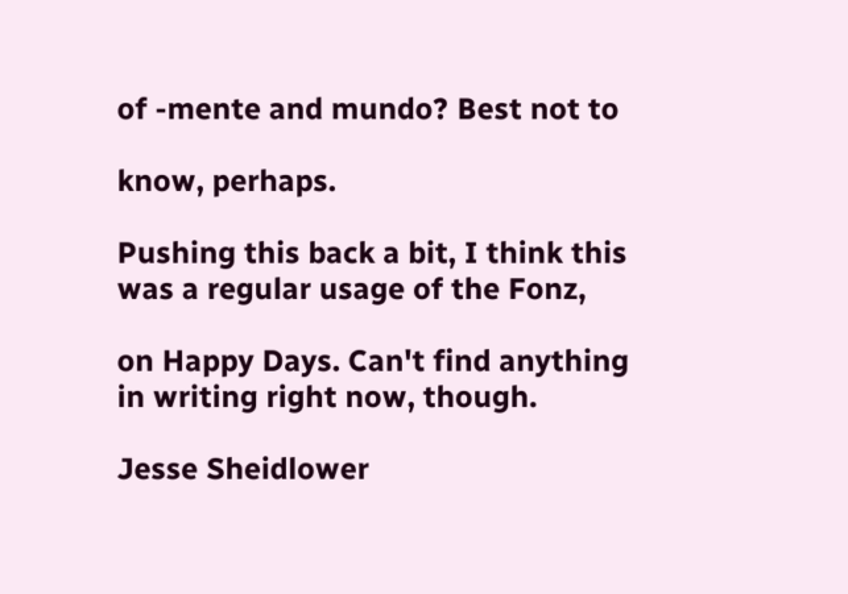of -mente and mundo? Best not to

know, perhaps.

Pushing this back a bit, I think this was a regular usage of the Fonz,

on Happy Days. Can't find anything in writing right now, though.

Jesse Sheidlower